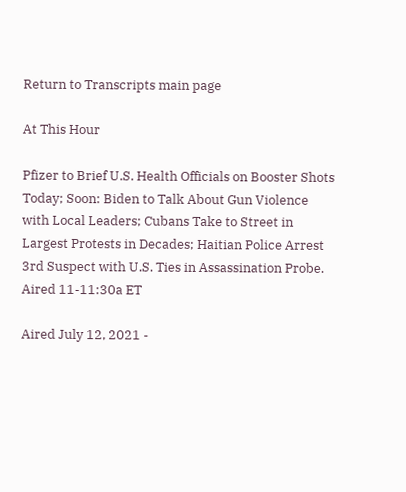Return to Transcripts main page

At This Hour

Pfizer to Brief U.S. Health Officials on Booster Shots Today; Soon: Biden to Talk About Gun Violence with Local Leaders; Cubans Take to Street in Largest Protests in Decades; Haitian Police Arrest 3rd Suspect with U.S. Ties in Assassination Probe. Aired 11-11:30a ET

Aired July 12, 2021 -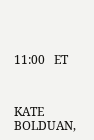11:00   ET



KATE BOLDUAN,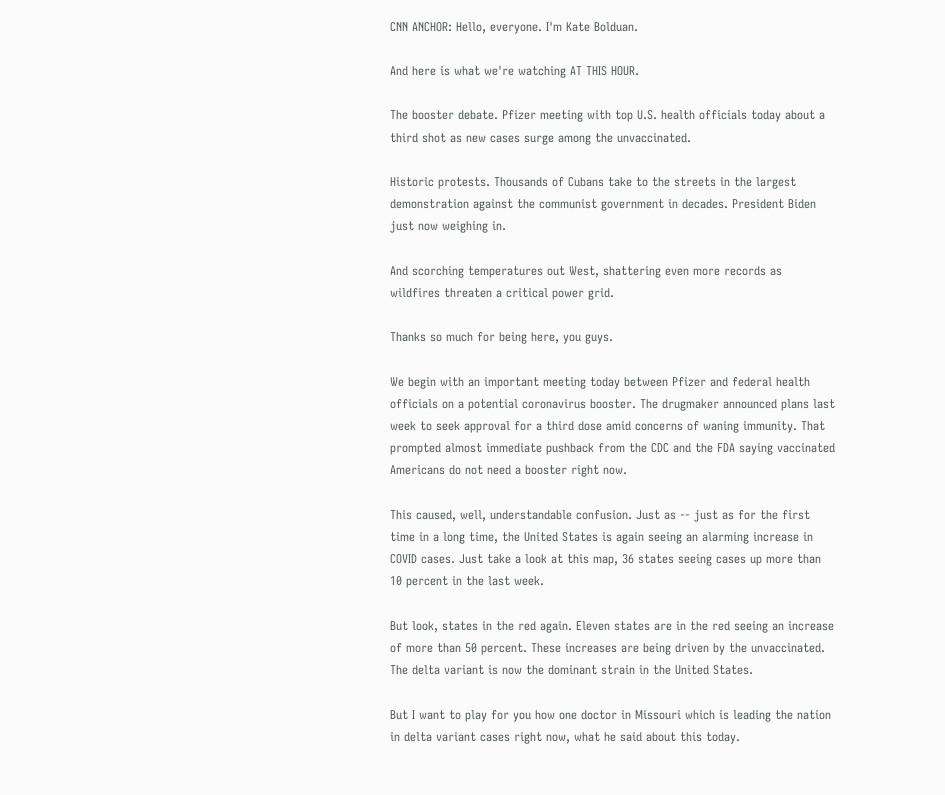CNN ANCHOR: Hello, everyone. I'm Kate Bolduan.

And here is what we're watching AT THIS HOUR.

The booster debate. Pfizer meeting with top U.S. health officials today about a third shot as new cases surge among the unvaccinated.

Historic protests. Thousands of Cubans take to the streets in the largest demonstration against the communist government in decades. President Biden just now weighing in.

And scorching temperatures out West, shattering even more records as wildfires threaten a critical power grid.

Thanks so much for being here, you guys.

We begin with an important meeting today between Pfizer and federal health officials on a potential coronavirus booster. The drugmaker announced plans last week to seek approval for a third dose amid concerns of waning immunity. That prompted almost immediate pushback from the CDC and the FDA saying vaccinated Americans do not need a booster right now.

This caused, well, understandable confusion. Just as -- just as for the first time in a long time, the United States is again seeing an alarming increase in COVID cases. Just take a look at this map, 36 states seeing cases up more than 10 percent in the last week.

But look, states in the red again. Eleven states are in the red seeing an increase of more than 50 percent. These increases are being driven by the unvaccinated. The delta variant is now the dominant strain in the United States.

But I want to play for you how one doctor in Missouri which is leading the nation in delta variant cases right now, what he said about this today.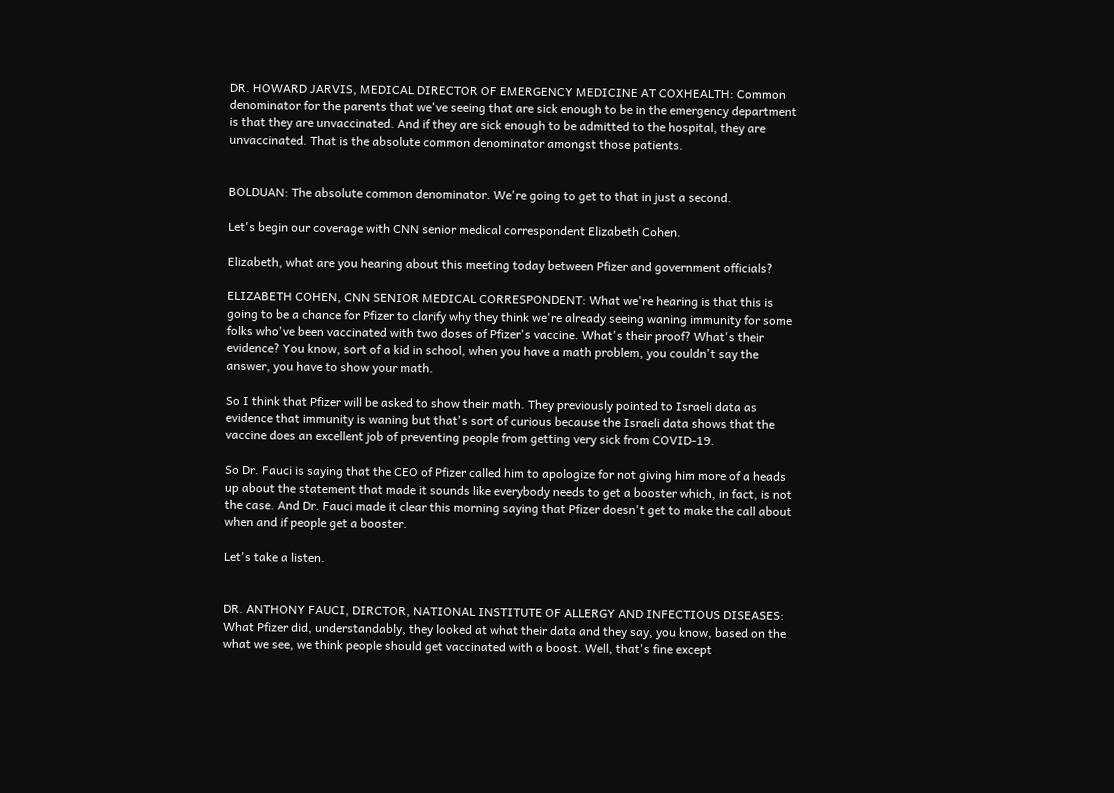DR. HOWARD JARVIS, MEDICAL DIRECTOR OF EMERGENCY MEDICINE AT COXHEALTH: Common denominator for the parents that we've seeing that are sick enough to be in the emergency department is that they are unvaccinated. And if they are sick enough to be admitted to the hospital, they are unvaccinated. That is the absolute common denominator amongst those patients.


BOLDUAN: The absolute common denominator. We're going to get to that in just a second.

Let's begin our coverage with CNN senior medical correspondent Elizabeth Cohen.

Elizabeth, what are you hearing about this meeting today between Pfizer and government officials?

ELIZABETH COHEN, CNN SENIOR MEDICAL CORRESPONDENT: What we're hearing is that this is going to be a chance for Pfizer to clarify why they think we're already seeing waning immunity for some folks who've been vaccinated with two doses of Pfizer's vaccine. What's their proof? What's their evidence? You know, sort of a kid in school, when you have a math problem, you couldn't say the answer, you have to show your math.

So I think that Pfizer will be asked to show their math. They previously pointed to Israeli data as evidence that immunity is waning but that's sort of curious because the Israeli data shows that the vaccine does an excellent job of preventing people from getting very sick from COVID-19.

So Dr. Fauci is saying that the CEO of Pfizer called him to apologize for not giving him more of a heads up about the statement that made it sounds like everybody needs to get a booster which, in fact, is not the case. And Dr. Fauci made it clear this morning saying that Pfizer doesn't get to make the call about when and if people get a booster.

Let's take a listen.


DR. ANTHONY FAUCI, DIRCTOR, NATIONAL INSTITUTE OF ALLERGY AND INFECTIOUS DISEASES: What Pfizer did, understandably, they looked at what their data and they say, you know, based on the what we see, we think people should get vaccinated with a boost. Well, that's fine except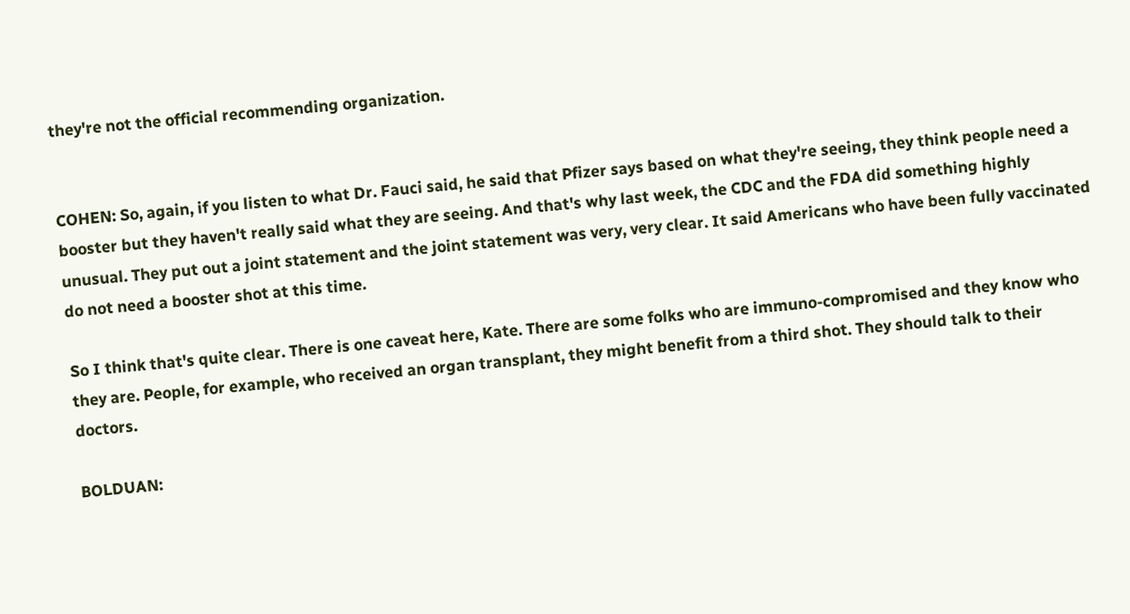they're not the official recommending organization.


COHEN: So, again, if you listen to what Dr. Fauci said, he said that Pfizer says based on what they're seeing, they think people need a booster but they haven't really said what they are seeing. And that's why last week, the CDC and the FDA did something highly unusual. They put out a joint statement and the joint statement was very, very clear. It said Americans who have been fully vaccinated do not need a booster shot at this time.

So I think that's quite clear. There is one caveat here, Kate. There are some folks who are immuno-compromised and they know who they are. People, for example, who received an organ transplant, they might benefit from a third shot. They should talk to their doctors.

BOLDUAN: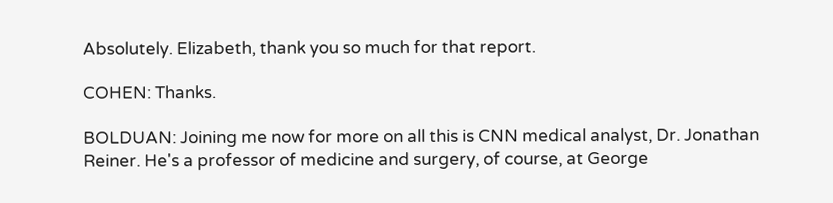Absolutely. Elizabeth, thank you so much for that report.

COHEN: Thanks.

BOLDUAN: Joining me now for more on all this is CNN medical analyst, Dr. Jonathan Reiner. He's a professor of medicine and surgery, of course, at George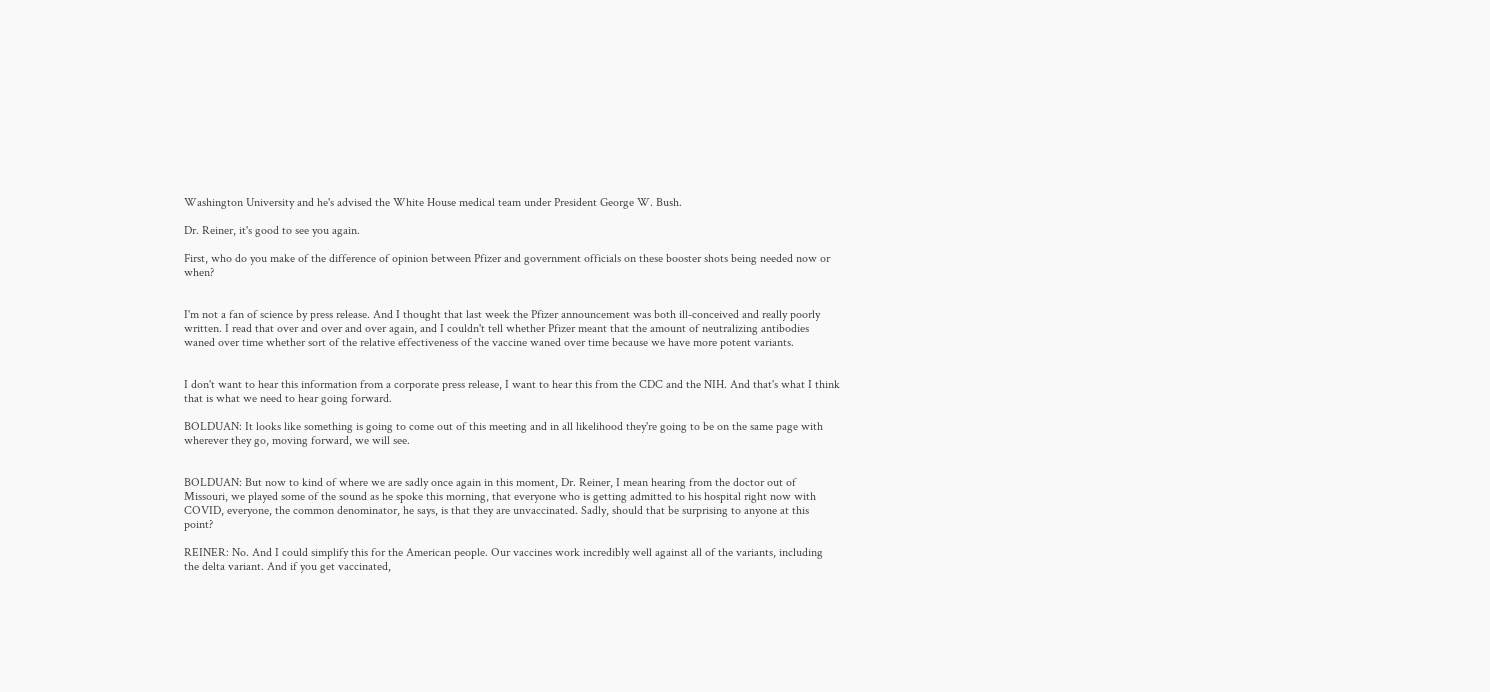Washington University and he's advised the White House medical team under President George W. Bush.

Dr. Reiner, it's good to see you again.

First, who do you make of the difference of opinion between Pfizer and government officials on these booster shots being needed now or when?


I'm not a fan of science by press release. And I thought that last week the Pfizer announcement was both ill-conceived and really poorly written. I read that over and over and over again, and I couldn't tell whether Pfizer meant that the amount of neutralizing antibodies waned over time whether sort of the relative effectiveness of the vaccine waned over time because we have more potent variants.


I don't want to hear this information from a corporate press release, I want to hear this from the CDC and the NIH. And that's what I think that is what we need to hear going forward.

BOLDUAN: It looks like something is going to come out of this meeting and in all likelihood they're going to be on the same page with wherever they go, moving forward, we will see.


BOLDUAN: But now to kind of where we are sadly once again in this moment, Dr. Reiner, I mean hearing from the doctor out of Missouri, we played some of the sound as he spoke this morning, that everyone who is getting admitted to his hospital right now with COVID, everyone, the common denominator, he says, is that they are unvaccinated. Sadly, should that be surprising to anyone at this point?

REINER: No. And I could simplify this for the American people. Our vaccines work incredibly well against all of the variants, including the delta variant. And if you get vaccinated,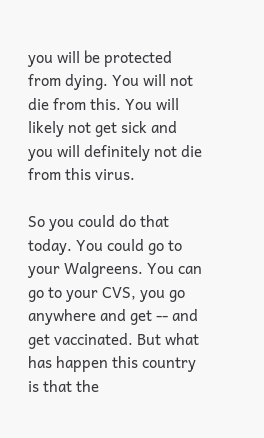you will be protected from dying. You will not die from this. You will likely not get sick and you will definitely not die from this virus.

So you could do that today. You could go to your Walgreens. You can go to your CVS, you go anywhere and get -- and get vaccinated. But what has happen this country is that the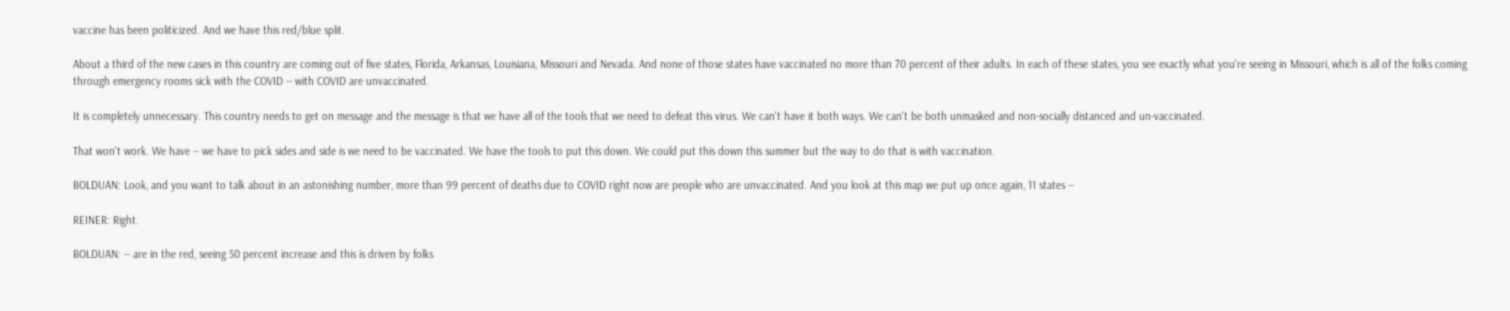vaccine has been politicized. And we have this red/blue split.

About a third of the new cases in this country are coming out of five states, Florida, Arkansas, Louisiana, Missouri and Nevada. And none of those states have vaccinated no more than 70 percent of their adults. In each of these states, you see exactly what you're seeing in Missouri, which is all of the folks coming through emergency rooms sick with the COVID -- with COVID are unvaccinated.

It is completely unnecessary. This country needs to get on message and the message is that we have all of the tools that we need to defeat this virus. We can't have it both ways. We can't be both unmasked and non-socially distanced and un-vaccinated.

That won't work. We have -- we have to pick sides and side is we need to be vaccinated. We have the tools to put this down. We could put this down this summer but the way to do that is with vaccination.

BOLDUAN: Look, and you want to talk about in an astonishing number, more than 99 percent of deaths due to COVID right now are people who are unvaccinated. And you look at this map we put up once again, 11 states --

REINER: Right.

BOLDUAN: -- are in the red, seeing 50 percent increase and this is driven by folks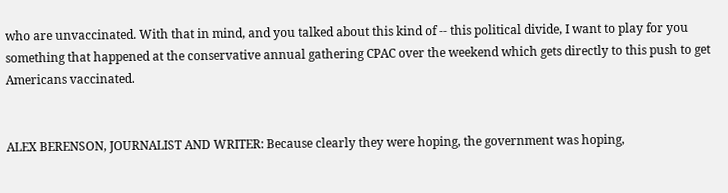who are unvaccinated. With that in mind, and you talked about this kind of -- this political divide, I want to play for you something that happened at the conservative annual gathering CPAC over the weekend which gets directly to this push to get Americans vaccinated.


ALEX BERENSON, JOURNALIST AND WRITER: Because clearly they were hoping, the government was hoping,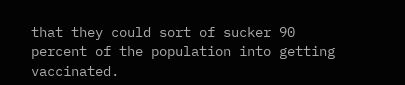that they could sort of sucker 90 percent of the population into getting vaccinated.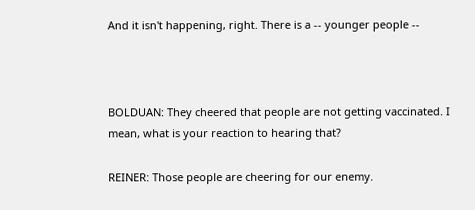And it isn't happening, right. There is a -- younger people --



BOLDUAN: They cheered that people are not getting vaccinated. I mean, what is your reaction to hearing that?

REINER: Those people are cheering for our enemy.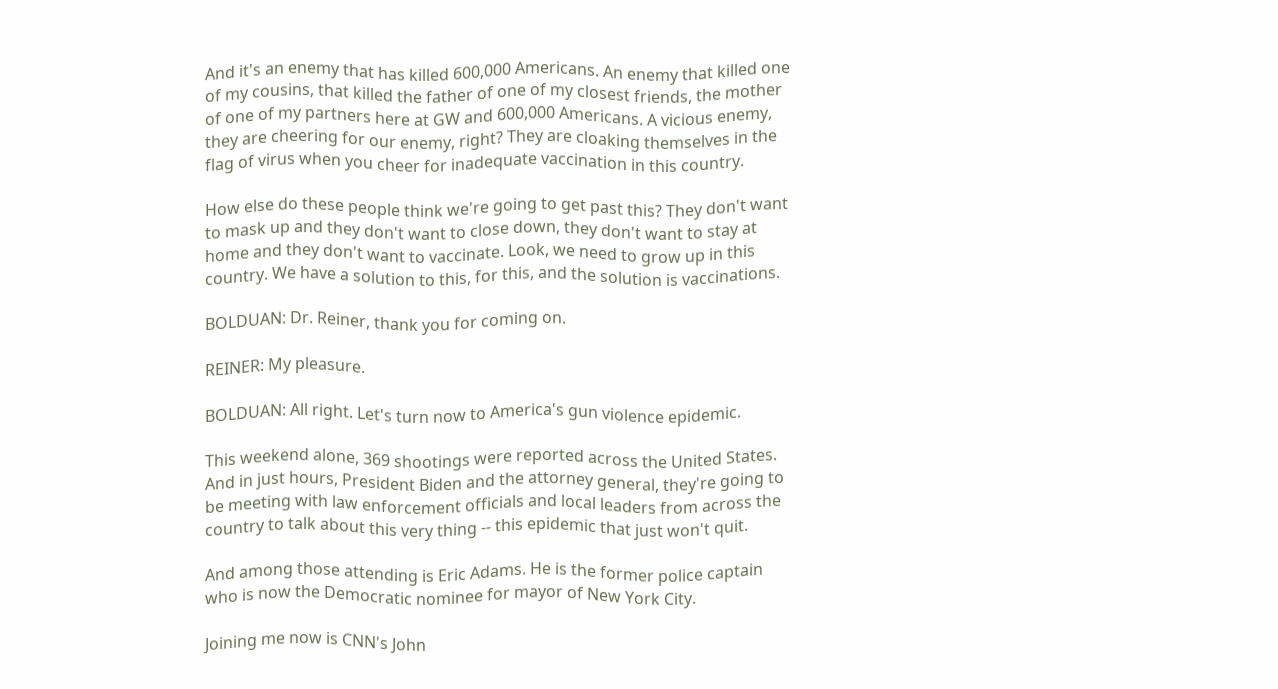And it's an enemy that has killed 600,000 Americans. An enemy that killed one of my cousins, that killed the father of one of my closest friends, the mother of one of my partners here at GW and 600,000 Americans. A vicious enemy, they are cheering for our enemy, right? They are cloaking themselves in the flag of virus when you cheer for inadequate vaccination in this country.

How else do these people think we're going to get past this? They don't want to mask up and they don't want to close down, they don't want to stay at home and they don't want to vaccinate. Look, we need to grow up in this country. We have a solution to this, for this, and the solution is vaccinations.

BOLDUAN: Dr. Reiner, thank you for coming on.

REINER: My pleasure.

BOLDUAN: All right. Let's turn now to America's gun violence epidemic.

This weekend alone, 369 shootings were reported across the United States. And in just hours, President Biden and the attorney general, they're going to be meeting with law enforcement officials and local leaders from across the country to talk about this very thing -- this epidemic that just won't quit.

And among those attending is Eric Adams. He is the former police captain who is now the Democratic nominee for mayor of New York City.

Joining me now is CNN's John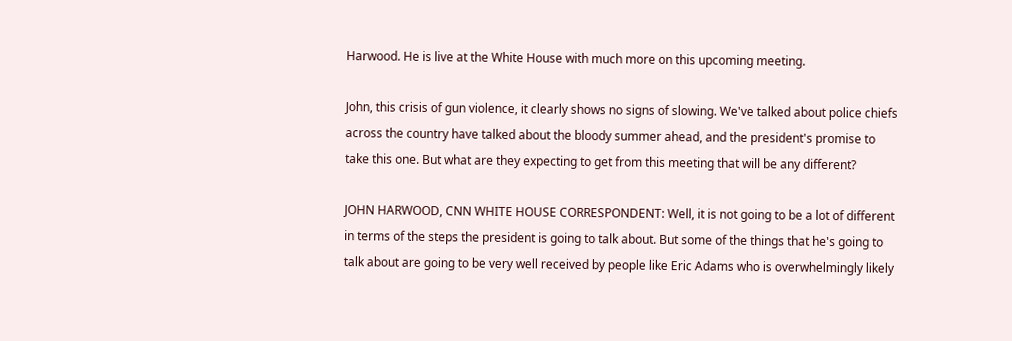Harwood. He is live at the White House with much more on this upcoming meeting.

John, this crisis of gun violence, it clearly shows no signs of slowing. We've talked about police chiefs across the country have talked about the bloody summer ahead, and the president's promise to take this one. But what are they expecting to get from this meeting that will be any different?

JOHN HARWOOD, CNN WHITE HOUSE CORRESPONDENT: Well, it is not going to be a lot of different in terms of the steps the president is going to talk about. But some of the things that he's going to talk about are going to be very well received by people like Eric Adams who is overwhelmingly likely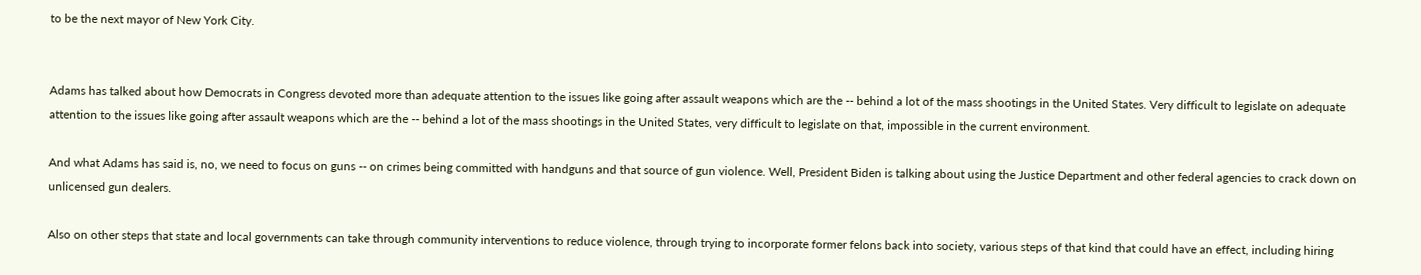to be the next mayor of New York City.


Adams has talked about how Democrats in Congress devoted more than adequate attention to the issues like going after assault weapons which are the -- behind a lot of the mass shootings in the United States. Very difficult to legislate on adequate attention to the issues like going after assault weapons which are the -- behind a lot of the mass shootings in the United States, very difficult to legislate on that, impossible in the current environment.

And what Adams has said is, no, we need to focus on guns -- on crimes being committed with handguns and that source of gun violence. Well, President Biden is talking about using the Justice Department and other federal agencies to crack down on unlicensed gun dealers.

Also on other steps that state and local governments can take through community interventions to reduce violence, through trying to incorporate former felons back into society, various steps of that kind that could have an effect, including hiring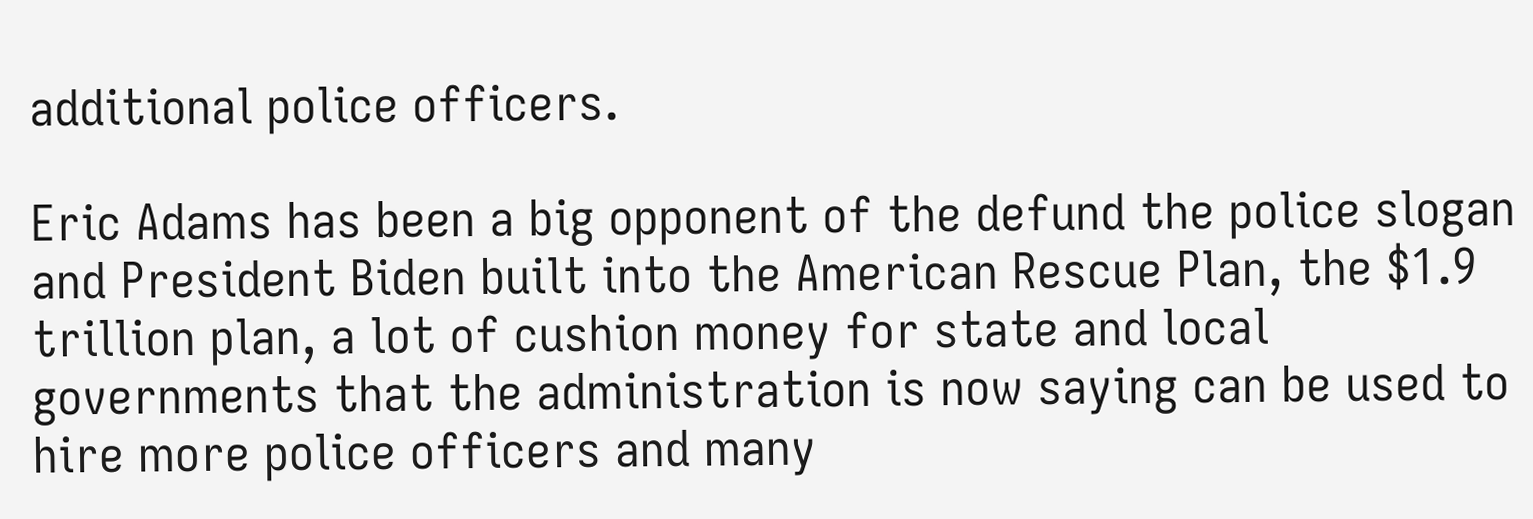additional police officers.

Eric Adams has been a big opponent of the defund the police slogan and President Biden built into the American Rescue Plan, the $1.9 trillion plan, a lot of cushion money for state and local governments that the administration is now saying can be used to hire more police officers and many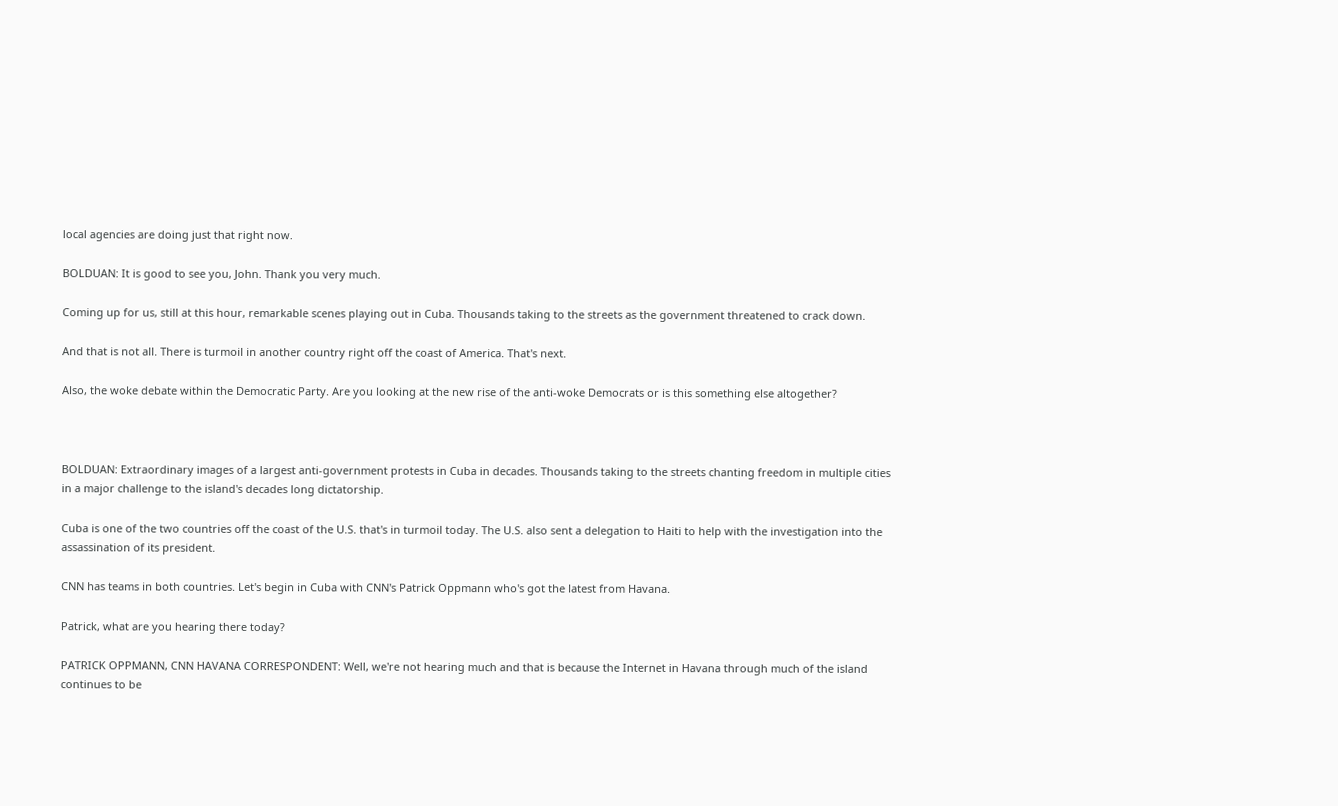local agencies are doing just that right now.

BOLDUAN: It is good to see you, John. Thank you very much.

Coming up for us, still at this hour, remarkable scenes playing out in Cuba. Thousands taking to the streets as the government threatened to crack down.

And that is not all. There is turmoil in another country right off the coast of America. That's next.

Also, the woke debate within the Democratic Party. Are you looking at the new rise of the anti-woke Democrats or is this something else altogether?



BOLDUAN: Extraordinary images of a largest anti-government protests in Cuba in decades. Thousands taking to the streets chanting freedom in multiple cities in a major challenge to the island's decades long dictatorship.

Cuba is one of the two countries off the coast of the U.S. that's in turmoil today. The U.S. also sent a delegation to Haiti to help with the investigation into the assassination of its president.

CNN has teams in both countries. Let's begin in Cuba with CNN's Patrick Oppmann who's got the latest from Havana.

Patrick, what are you hearing there today?

PATRICK OPPMANN, CNN HAVANA CORRESPONDENT: Well, we're not hearing much and that is because the Internet in Havana through much of the island continues to be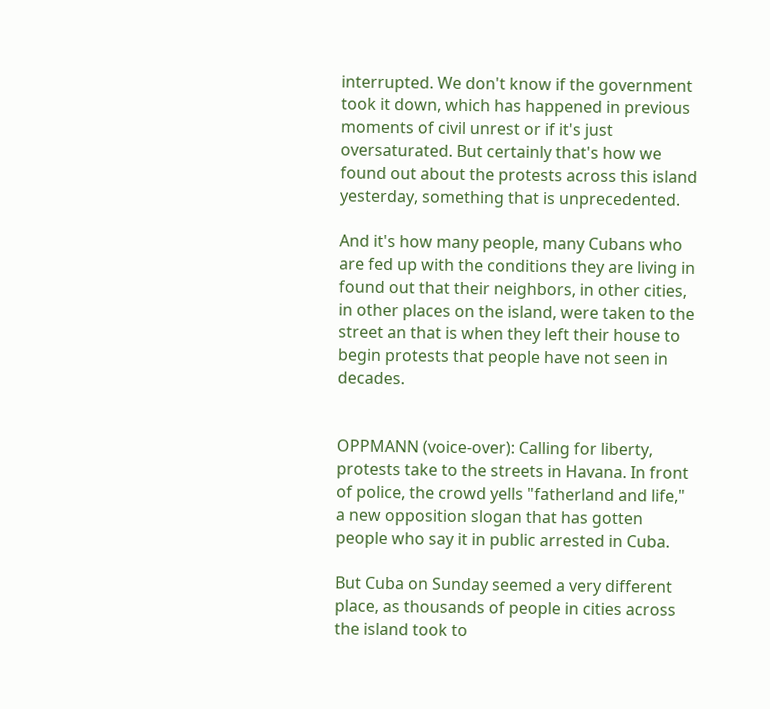interrupted. We don't know if the government took it down, which has happened in previous moments of civil unrest or if it's just oversaturated. But certainly that's how we found out about the protests across this island yesterday, something that is unprecedented.

And it's how many people, many Cubans who are fed up with the conditions they are living in found out that their neighbors, in other cities, in other places on the island, were taken to the street an that is when they left their house to begin protests that people have not seen in decades.


OPPMANN (voice-over): Calling for liberty, protests take to the streets in Havana. In front of police, the crowd yells "fatherland and life," a new opposition slogan that has gotten people who say it in public arrested in Cuba.

But Cuba on Sunday seemed a very different place, as thousands of people in cities across the island took to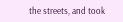the streets, and took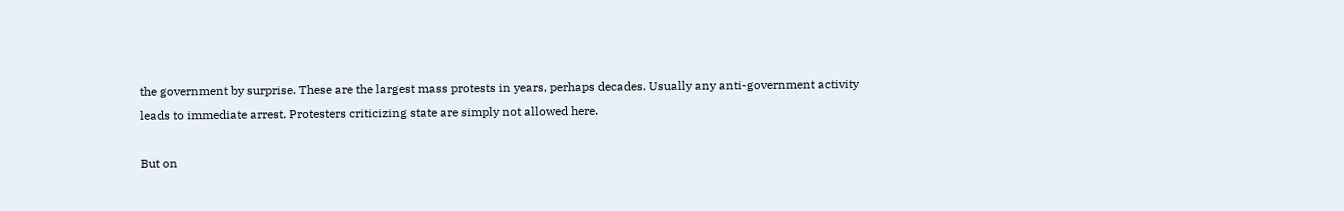the government by surprise. These are the largest mass protests in years, perhaps decades. Usually any anti-government activity leads to immediate arrest. Protesters criticizing state are simply not allowed here.

But on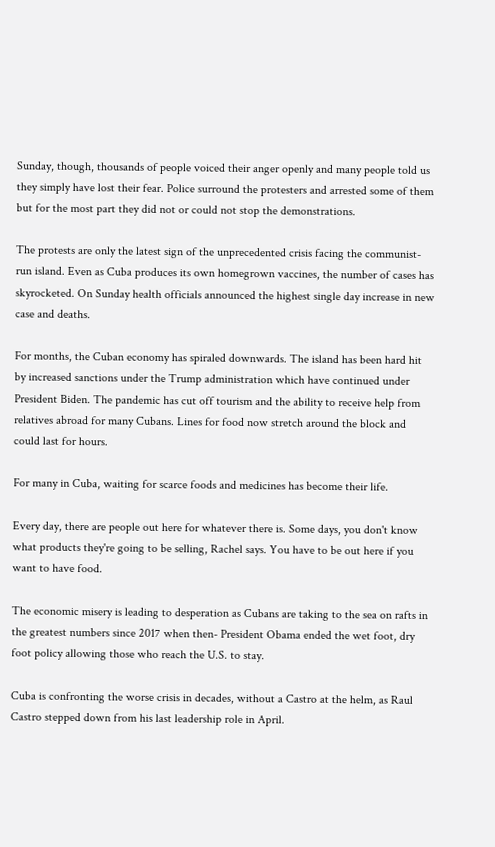Sunday, though, thousands of people voiced their anger openly and many people told us they simply have lost their fear. Police surround the protesters and arrested some of them but for the most part they did not or could not stop the demonstrations.

The protests are only the latest sign of the unprecedented crisis facing the communist-run island. Even as Cuba produces its own homegrown vaccines, the number of cases has skyrocketed. On Sunday health officials announced the highest single day increase in new case and deaths.

For months, the Cuban economy has spiraled downwards. The island has been hard hit by increased sanctions under the Trump administration which have continued under President Biden. The pandemic has cut off tourism and the ability to receive help from relatives abroad for many Cubans. Lines for food now stretch around the block and could last for hours.

For many in Cuba, waiting for scarce foods and medicines has become their life.

Every day, there are people out here for whatever there is. Some days, you don't know what products they're going to be selling, Rachel says. You have to be out here if you want to have food.

The economic misery is leading to desperation as Cubans are taking to the sea on rafts in the greatest numbers since 2017 when then- President Obama ended the wet foot, dry foot policy allowing those who reach the U.S. to stay.

Cuba is confronting the worse crisis in decades, without a Castro at the helm, as Raul Castro stepped down from his last leadership role in April.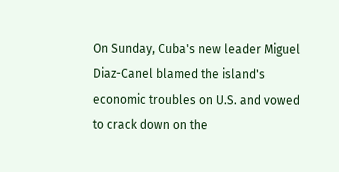On Sunday, Cuba's new leader Miguel Diaz-Canel blamed the island's economic troubles on U.S. and vowed to crack down on the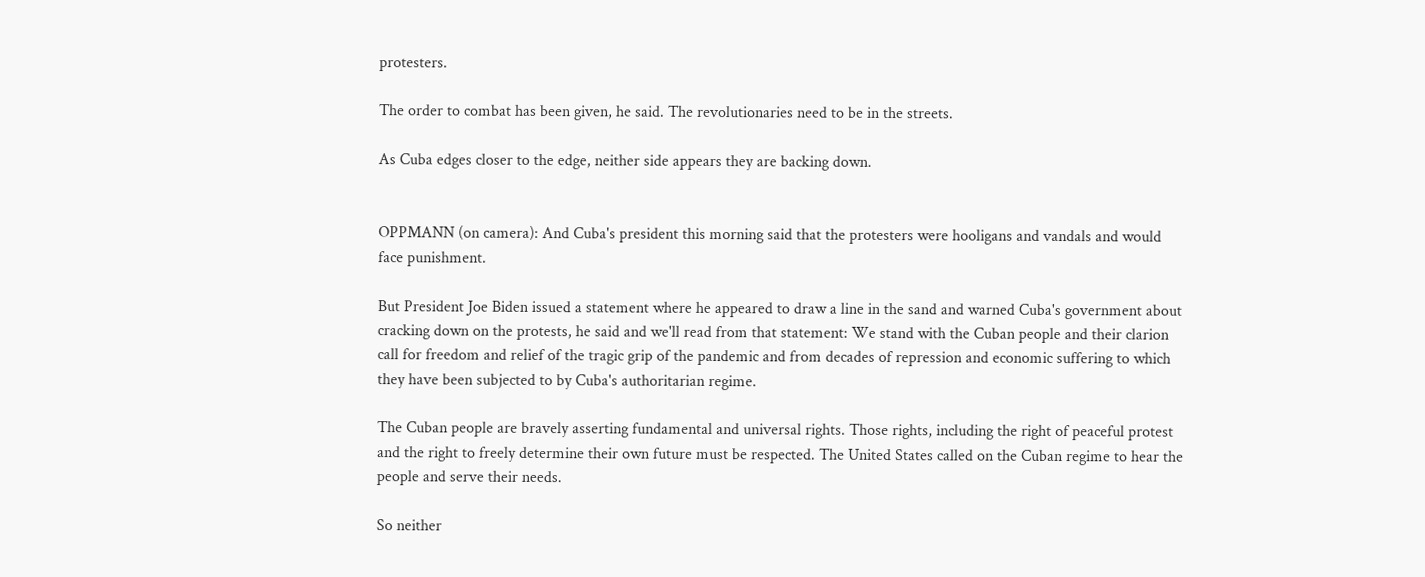protesters.

The order to combat has been given, he said. The revolutionaries need to be in the streets.

As Cuba edges closer to the edge, neither side appears they are backing down.


OPPMANN (on camera): And Cuba's president this morning said that the protesters were hooligans and vandals and would face punishment.

But President Joe Biden issued a statement where he appeared to draw a line in the sand and warned Cuba's government about cracking down on the protests, he said and we'll read from that statement: We stand with the Cuban people and their clarion call for freedom and relief of the tragic grip of the pandemic and from decades of repression and economic suffering to which they have been subjected to by Cuba's authoritarian regime.

The Cuban people are bravely asserting fundamental and universal rights. Those rights, including the right of peaceful protest and the right to freely determine their own future must be respected. The United States called on the Cuban regime to hear the people and serve their needs.

So neither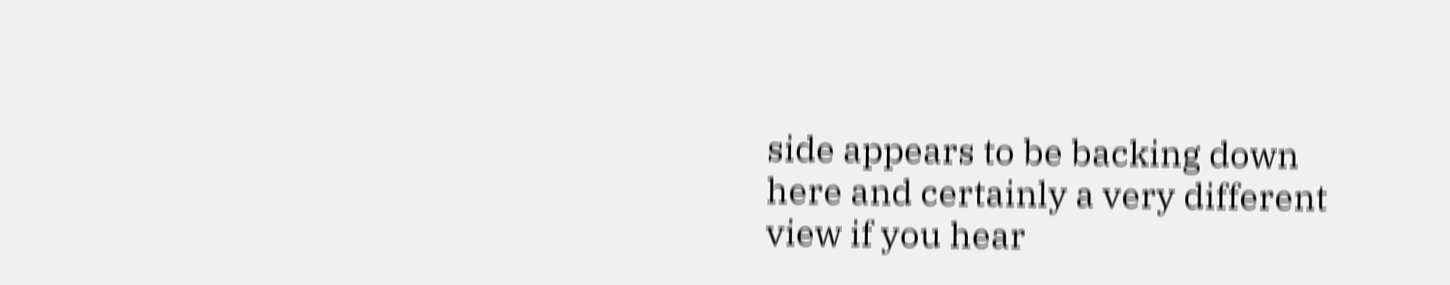side appears to be backing down here and certainly a very different view if you hear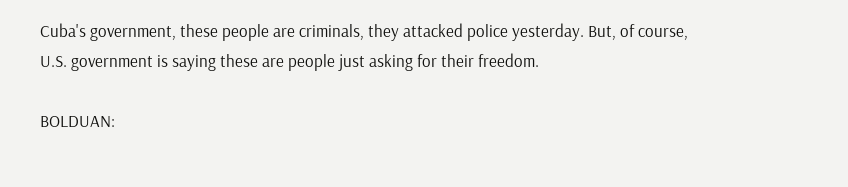Cuba's government, these people are criminals, they attacked police yesterday. But, of course, U.S. government is saying these are people just asking for their freedom.

BOLDUAN: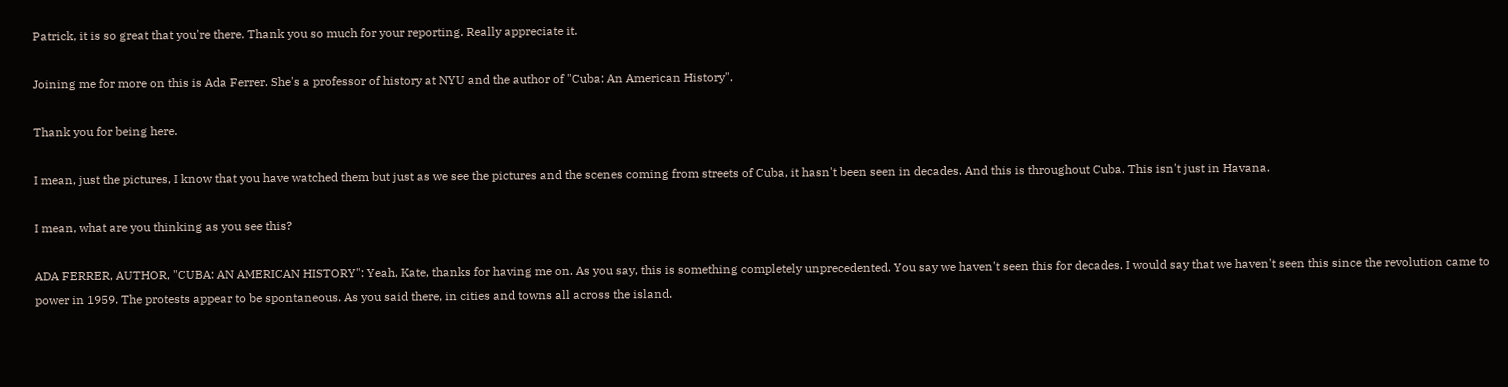Patrick, it is so great that you're there. Thank you so much for your reporting. Really appreciate it.

Joining me for more on this is Ada Ferrer. She's a professor of history at NYU and the author of "Cuba: An American History".

Thank you for being here.

I mean, just the pictures, I know that you have watched them but just as we see the pictures and the scenes coming from streets of Cuba, it hasn't been seen in decades. And this is throughout Cuba. This isn't just in Havana.

I mean, what are you thinking as you see this?

ADA FERRER, AUTHOR, "CUBA: AN AMERICAN HISTORY": Yeah, Kate, thanks for having me on. As you say, this is something completely unprecedented. You say we haven't seen this for decades. I would say that we haven't seen this since the revolution came to power in 1959. The protests appear to be spontaneous. As you said there, in cities and towns all across the island.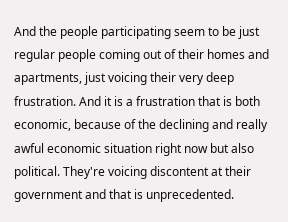And the people participating seem to be just regular people coming out of their homes and apartments, just voicing their very deep frustration. And it is a frustration that is both economic, because of the declining and really awful economic situation right now but also political. They're voicing discontent at their government and that is unprecedented.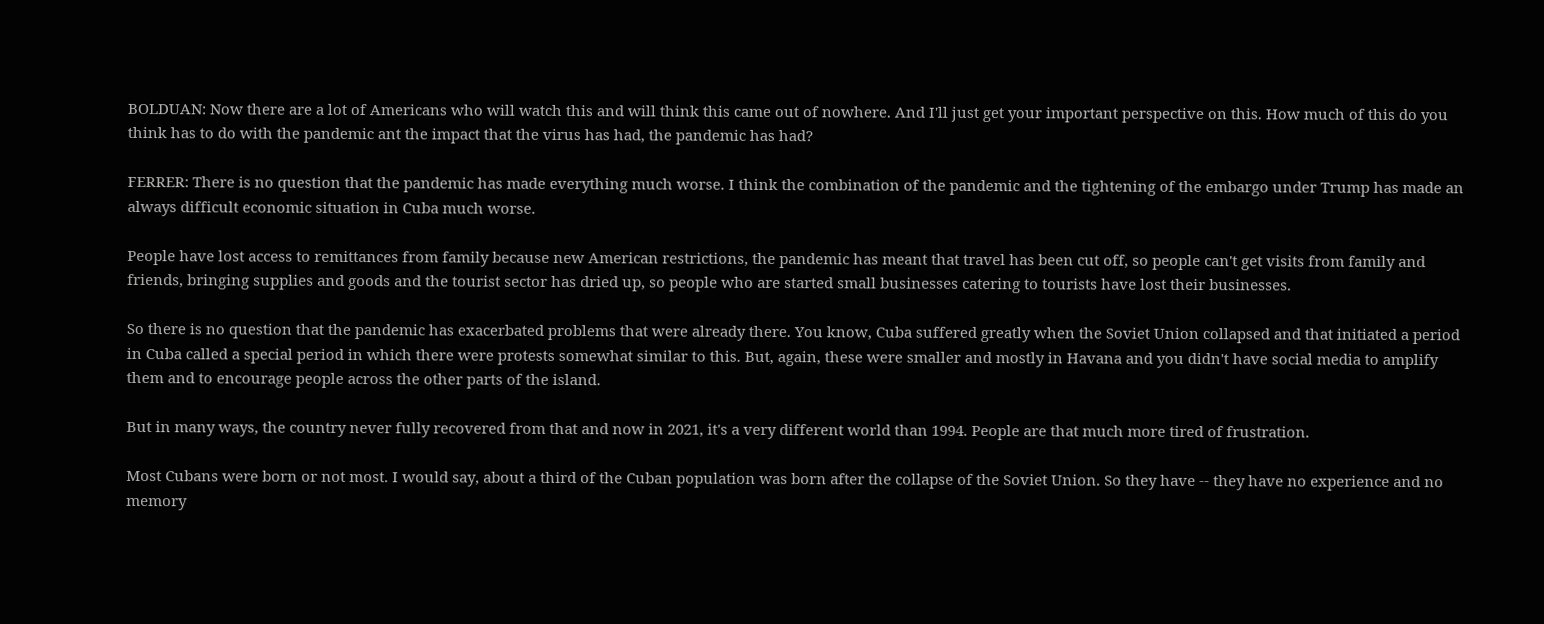BOLDUAN: Now there are a lot of Americans who will watch this and will think this came out of nowhere. And I'll just get your important perspective on this. How much of this do you think has to do with the pandemic ant the impact that the virus has had, the pandemic has had?

FERRER: There is no question that the pandemic has made everything much worse. I think the combination of the pandemic and the tightening of the embargo under Trump has made an always difficult economic situation in Cuba much worse.

People have lost access to remittances from family because new American restrictions, the pandemic has meant that travel has been cut off, so people can't get visits from family and friends, bringing supplies and goods and the tourist sector has dried up, so people who are started small businesses catering to tourists have lost their businesses.

So there is no question that the pandemic has exacerbated problems that were already there. You know, Cuba suffered greatly when the Soviet Union collapsed and that initiated a period in Cuba called a special period in which there were protests somewhat similar to this. But, again, these were smaller and mostly in Havana and you didn't have social media to amplify them and to encourage people across the other parts of the island.

But in many ways, the country never fully recovered from that and now in 2021, it's a very different world than 1994. People are that much more tired of frustration.

Most Cubans were born or not most. I would say, about a third of the Cuban population was born after the collapse of the Soviet Union. So they have -- they have no experience and no memory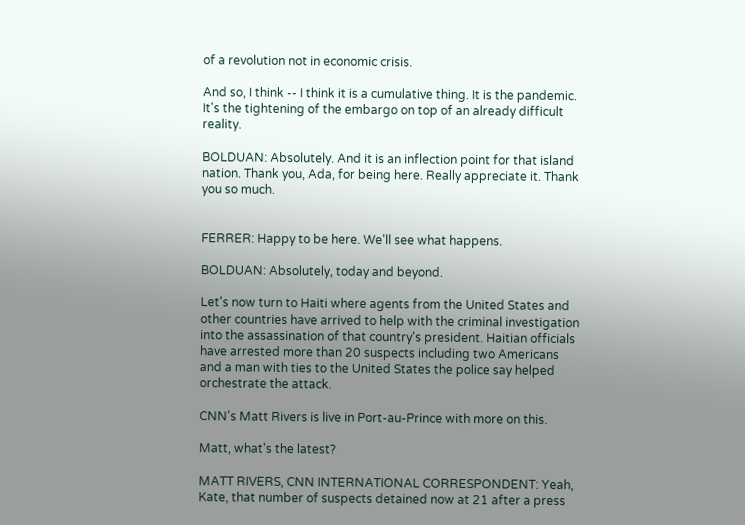of a revolution not in economic crisis.

And so, I think -- I think it is a cumulative thing. It is the pandemic. It's the tightening of the embargo on top of an already difficult reality.

BOLDUAN: Absolutely. And it is an inflection point for that island nation. Thank you, Ada, for being here. Really appreciate it. Thank you so much.


FERRER: Happy to be here. We'll see what happens.

BOLDUAN: Absolutely, today and beyond.

Let's now turn to Haiti where agents from the United States and other countries have arrived to help with the criminal investigation into the assassination of that country's president. Haitian officials have arrested more than 20 suspects including two Americans and a man with ties to the United States the police say helped orchestrate the attack.

CNN's Matt Rivers is live in Port-au-Prince with more on this.

Matt, what's the latest?

MATT RIVERS, CNN INTERNATIONAL CORRESPONDENT: Yeah, Kate, that number of suspects detained now at 21 after a press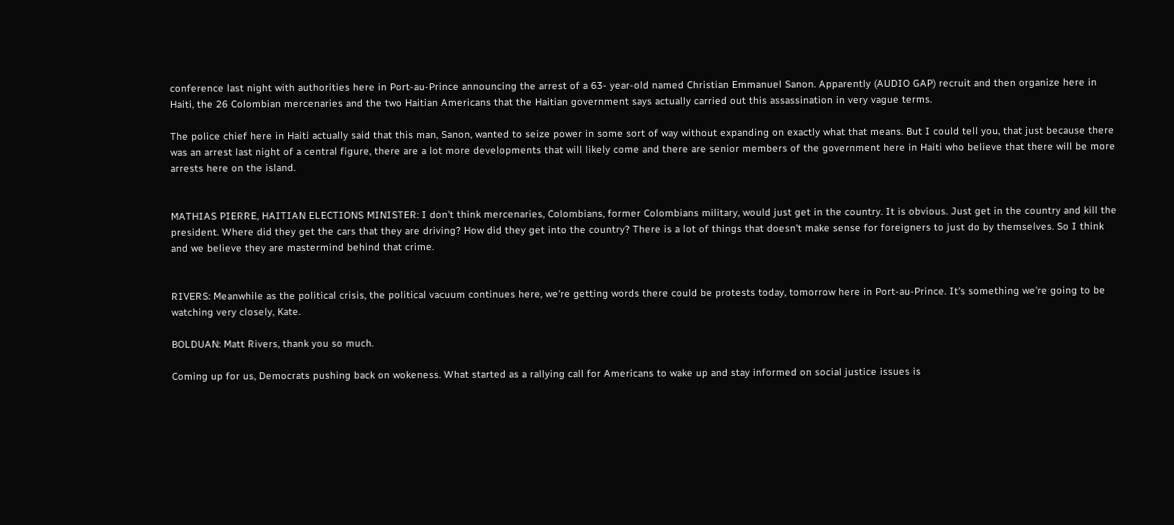conference last night with authorities here in Port-au-Prince announcing the arrest of a 63- year-old named Christian Emmanuel Sanon. Apparently (AUDIO GAP) recruit and then organize here in Haiti, the 26 Colombian mercenaries and the two Haitian Americans that the Haitian government says actually carried out this assassination in very vague terms.

The police chief here in Haiti actually said that this man, Sanon, wanted to seize power in some sort of way without expanding on exactly what that means. But I could tell you, that just because there was an arrest last night of a central figure, there are a lot more developments that will likely come and there are senior members of the government here in Haiti who believe that there will be more arrests here on the island.


MATHIAS PIERRE, HAITIAN ELECTIONS MINISTER: I don't think mercenaries, Colombians, former Colombians military, would just get in the country. It is obvious. Just get in the country and kill the president. Where did they get the cars that they are driving? How did they get into the country? There is a lot of things that doesn't make sense for foreigners to just do by themselves. So I think and we believe they are mastermind behind that crime.


RIVERS: Meanwhile as the political crisis, the political vacuum continues here, we're getting words there could be protests today, tomorrow here in Port-au-Prince. It's something we're going to be watching very closely, Kate.

BOLDUAN: Matt Rivers, thank you so much.

Coming up for us, Democrats pushing back on wokeness. What started as a rallying call for Americans to wake up and stay informed on social justice issues is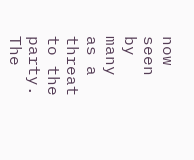now seen by many as a threat to the party. The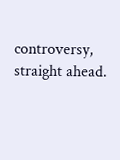controversy, straight ahead.